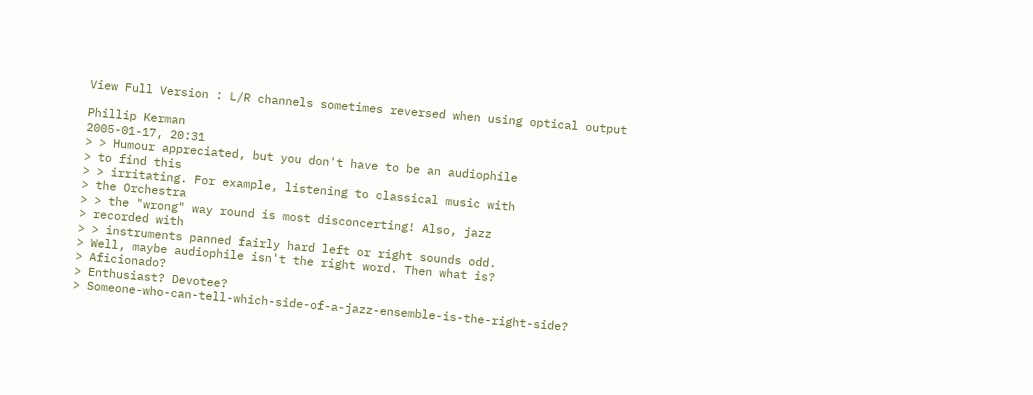View Full Version : L/R channels sometimes reversed when using optical output

Phillip Kerman
2005-01-17, 20:31
> > Humour appreciated, but you don't have to be an audiophile
> to find this
> > irritating. For example, listening to classical music with
> the Orchestra
> > the "wrong" way round is most disconcerting! Also, jazz
> recorded with
> > instruments panned fairly hard left or right sounds odd.
> Well, maybe audiophile isn't the right word. Then what is?
> Aficionado?
> Enthusiast? Devotee?
> Someone-who-can-tell-which-side-of-a-jazz-ensemble-is-the-right-side?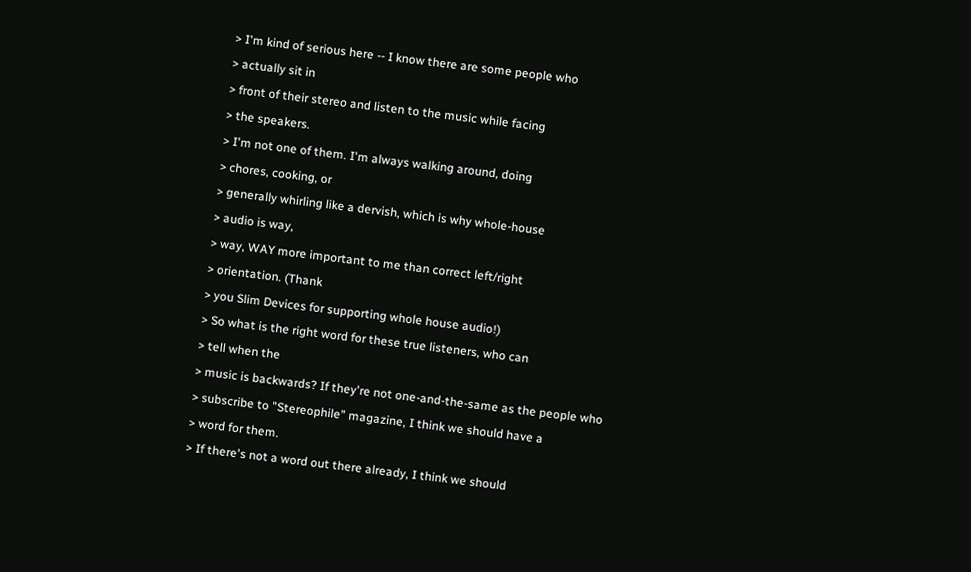> I'm kind of serious here -- I know there are some people who
> actually sit in
> front of their stereo and listen to the music while facing
> the speakers.
> I'm not one of them. I'm always walking around, doing
> chores, cooking, or
> generally whirling like a dervish, which is why whole-house
> audio is way,
> way, WAY more important to me than correct left/right
> orientation. (Thank
> you Slim Devices for supporting whole house audio!)
> So what is the right word for these true listeners, who can
> tell when the
> music is backwards? If they're not one-and-the-same as the people who
> subscribe to "Stereophile" magazine, I think we should have a
> word for them.
> If there's not a word out there already, I think we should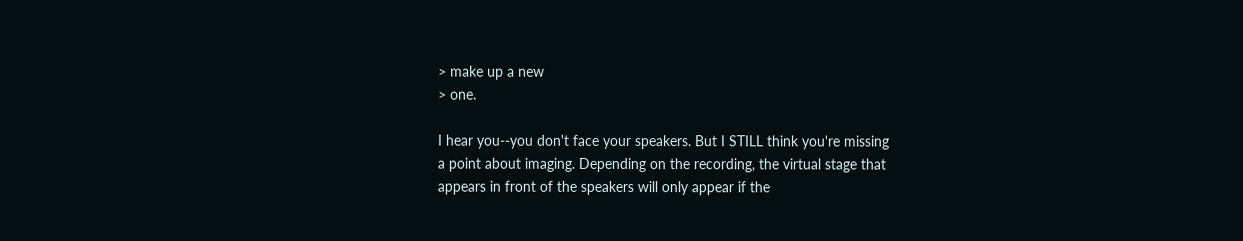> make up a new
> one.

I hear you--you don't face your speakers. But I STILL think you're missing
a point about imaging. Depending on the recording, the virtual stage that
appears in front of the speakers will only appear if the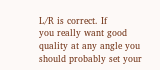L/R is correct. If
you really want good quality at any angle you should probably set your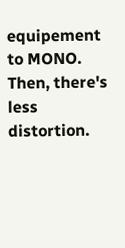equipement to MONO. Then, there's less distortion.